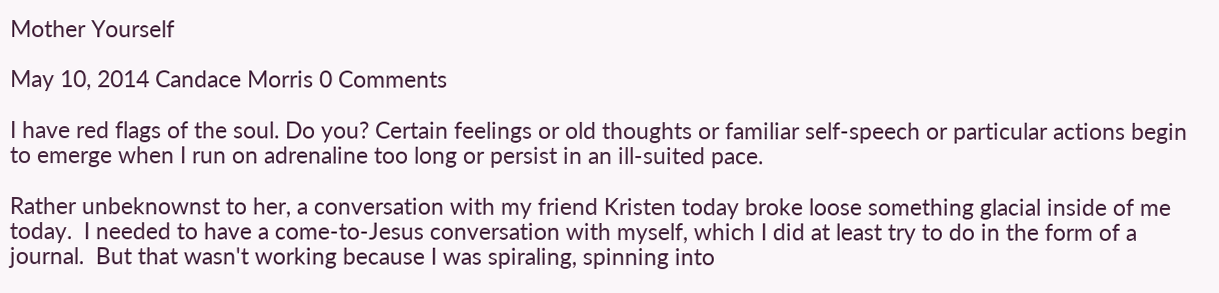Mother Yourself

May 10, 2014 Candace Morris 0 Comments

I have red flags of the soul. Do you? Certain feelings or old thoughts or familiar self-speech or particular actions begin to emerge when I run on adrenaline too long or persist in an ill-suited pace.

Rather unbeknownst to her, a conversation with my friend Kristen today broke loose something glacial inside of me today.  I needed to have a come-to-Jesus conversation with myself, which I did at least try to do in the form of a journal.  But that wasn't working because I was spiraling, spinning into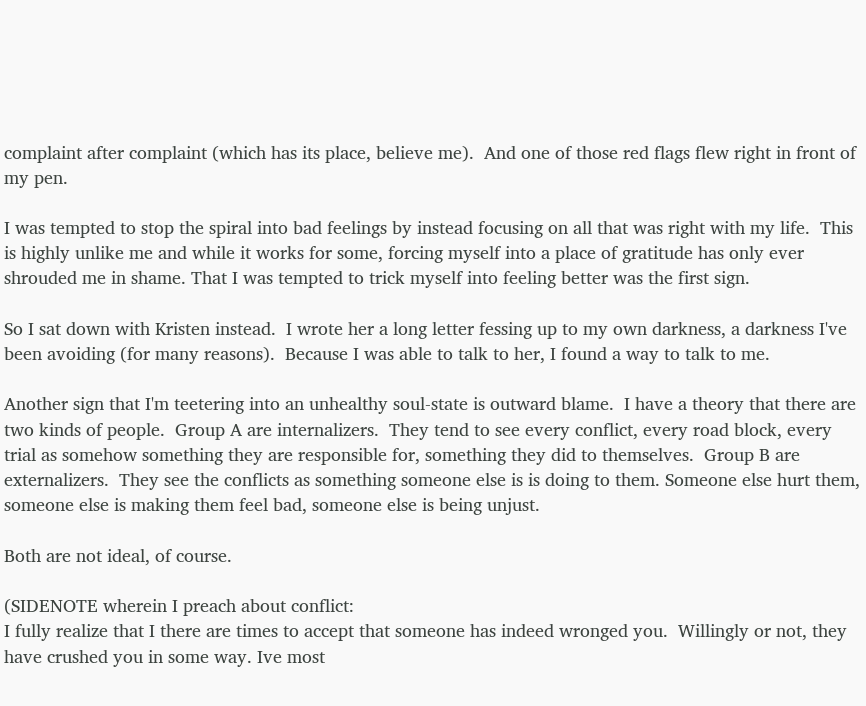complaint after complaint (which has its place, believe me).  And one of those red flags flew right in front of my pen.

I was tempted to stop the spiral into bad feelings by instead focusing on all that was right with my life.  This is highly unlike me and while it works for some, forcing myself into a place of gratitude has only ever shrouded me in shame. That I was tempted to trick myself into feeling better was the first sign.

So I sat down with Kristen instead.  I wrote her a long letter fessing up to my own darkness, a darkness I've been avoiding (for many reasons).  Because I was able to talk to her, I found a way to talk to me.

Another sign that I'm teetering into an unhealthy soul-state is outward blame.  I have a theory that there are two kinds of people.  Group A are internalizers.  They tend to see every conflict, every road block, every trial as somehow something they are responsible for, something they did to themselves.  Group B are externalizers.  They see the conflicts as something someone else is is doing to them. Someone else hurt them, someone else is making them feel bad, someone else is being unjust.

Both are not ideal, of course.

(SIDENOTE wherein I preach about conflict:
I fully realize that I there are times to accept that someone has indeed wronged you.  Willingly or not, they have crushed you in some way. Ive most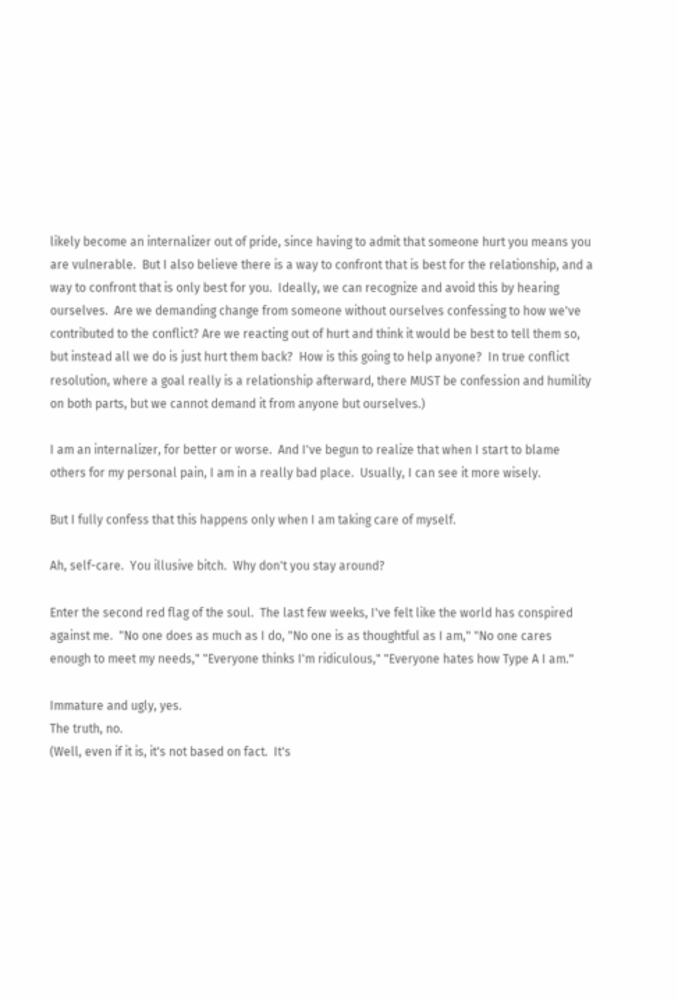likely become an internalizer out of pride, since having to admit that someone hurt you means you are vulnerable.  But I also believe there is a way to confront that is best for the relationship, and a way to confront that is only best for you.  Ideally, we can recognize and avoid this by hearing ourselves.  Are we demanding change from someone without ourselves confessing to how we've contributed to the conflict? Are we reacting out of hurt and think it would be best to tell them so, but instead all we do is just hurt them back?  How is this going to help anyone?  In true conflict resolution, where a goal really is a relationship afterward, there MUST be confession and humility on both parts, but we cannot demand it from anyone but ourselves.)

I am an internalizer, for better or worse.  And I've begun to realize that when I start to blame others for my personal pain, I am in a really bad place.  Usually, I can see it more wisely.

But I fully confess that this happens only when I am taking care of myself.

Ah, self-care.  You illusive bitch.  Why don't you stay around?

Enter the second red flag of the soul.  The last few weeks, I've felt like the world has conspired against me.  "No one does as much as I do, "No one is as thoughtful as I am," "No one cares enough to meet my needs," "Everyone thinks I'm ridiculous," "Everyone hates how Type A I am."

Immature and ugly, yes.
The truth, no.
(Well, even if it is, it's not based on fact.  It's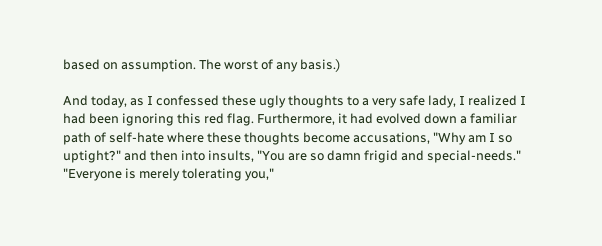based on assumption. The worst of any basis.)

And today, as I confessed these ugly thoughts to a very safe lady, I realized I had been ignoring this red flag. Furthermore, it had evolved down a familiar path of self-hate where these thoughts become accusations, "Why am I so uptight?" and then into insults, "You are so damn frigid and special-needs." "Everyone is merely tolerating you,"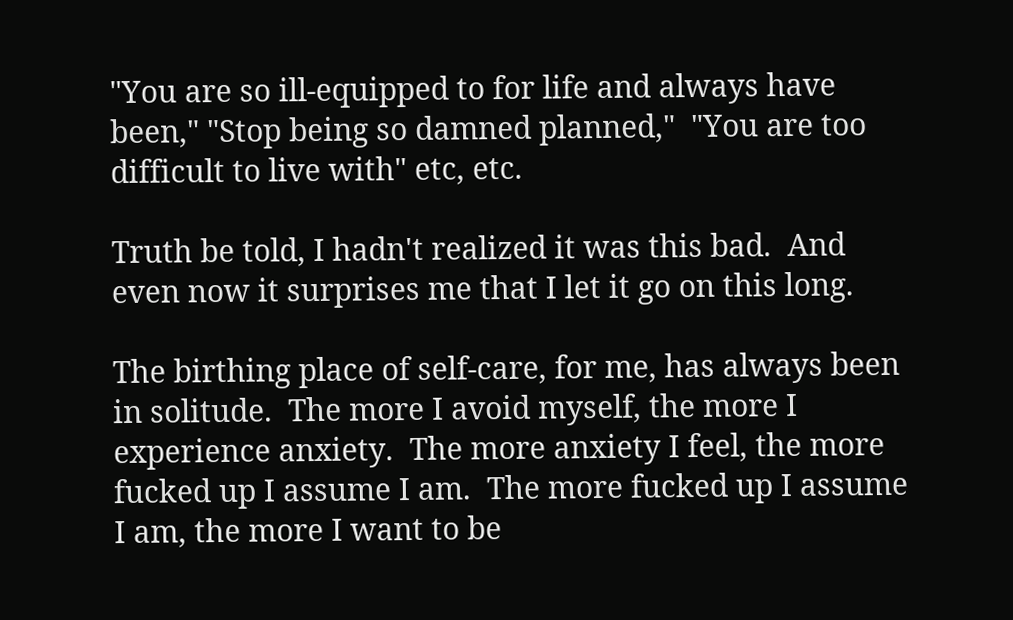"You are so ill-equipped to for life and always have been," "Stop being so damned planned,"  "You are too difficult to live with" etc, etc.

Truth be told, I hadn't realized it was this bad.  And even now it surprises me that I let it go on this long.

The birthing place of self-care, for me, has always been in solitude.  The more I avoid myself, the more I experience anxiety.  The more anxiety I feel, the more fucked up I assume I am.  The more fucked up I assume I am, the more I want to be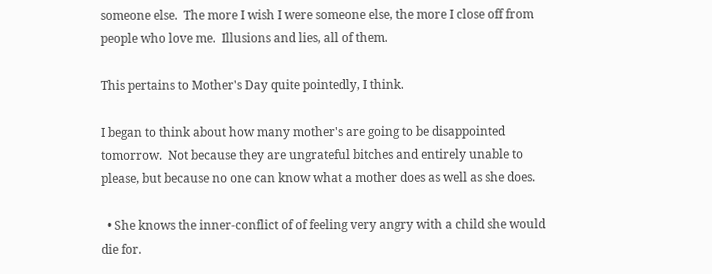someone else.  The more I wish I were someone else, the more I close off from people who love me.  Illusions and lies, all of them.

This pertains to Mother's Day quite pointedly, I think.

I began to think about how many mother's are going to be disappointed tomorrow.  Not because they are ungrateful bitches and entirely unable to please, but because no one can know what a mother does as well as she does.

  • She knows the inner-conflict of of feeling very angry with a child she would die for.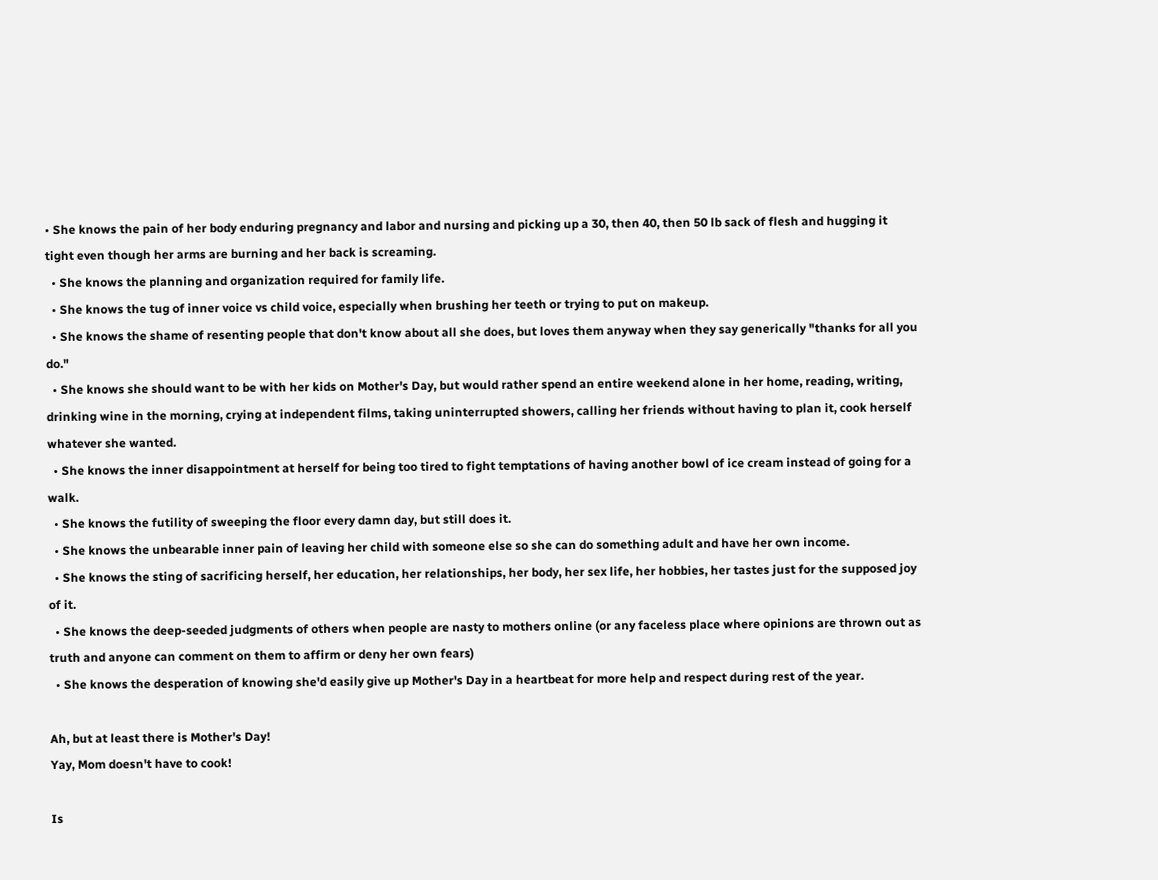• She knows the pain of her body enduring pregnancy and labor and nursing and picking up a 30, then 40, then 50 lb sack of flesh and hugging it tight even though her arms are burning and her back is screaming.
  • She knows the planning and organization required for family life.
  • She knows the tug of inner voice vs child voice, especially when brushing her teeth or trying to put on makeup.
  • She knows the shame of resenting people that don't know about all she does, but loves them anyway when they say generically "thanks for all you do."
  • She knows she should want to be with her kids on Mother's Day, but would rather spend an entire weekend alone in her home, reading, writing, drinking wine in the morning, crying at independent films, taking uninterrupted showers, calling her friends without having to plan it, cook herself whatever she wanted.
  • She knows the inner disappointment at herself for being too tired to fight temptations of having another bowl of ice cream instead of going for a walk.
  • She knows the futility of sweeping the floor every damn day, but still does it.
  • She knows the unbearable inner pain of leaving her child with someone else so she can do something adult and have her own income.
  • She knows the sting of sacrificing herself, her education, her relationships, her body, her sex life, her hobbies, her tastes just for the supposed joy of it.
  • She knows the deep-seeded judgments of others when people are nasty to mothers online (or any faceless place where opinions are thrown out as truth and anyone can comment on them to affirm or deny her own fears)
  • She knows the desperation of knowing she'd easily give up Mother's Day in a heartbeat for more help and respect during rest of the year.

Ah, but at least there is Mother's Day!
Yay, Mom doesn't have to cook!

Is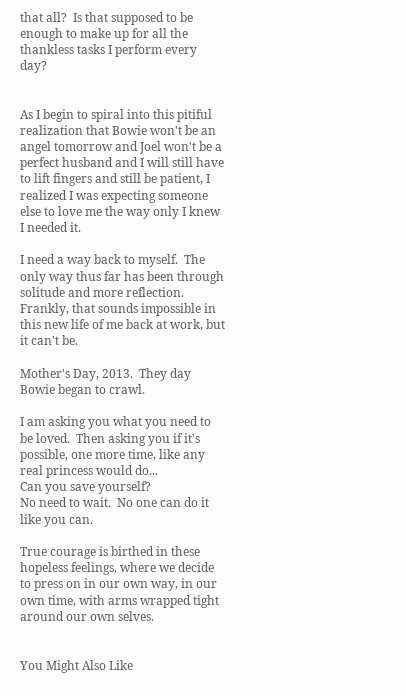that all?  Is that supposed to be enough to make up for all the thankless tasks I perform every day?


As I begin to spiral into this pitiful realization that Bowie won't be an angel tomorrow and Joel won't be a perfect husband and I will still have to lift fingers and still be patient, I realized I was expecting someone else to love me the way only I knew I needed it.

I need a way back to myself.  The only way thus far has been through solitude and more reflection.  Frankly, that sounds impossible in this new life of me back at work, but it can't be.

Mother's Day, 2013.  They day Bowie began to crawl.

I am asking you what you need to be loved.  Then asking you if it's possible, one more time, like any real princess would do...
Can you save yourself?
No need to wait.  No one can do it like you can.

True courage is birthed in these hopeless feelings, where we decide to press on in our own way, in our own time, with arms wrapped tight around our own selves.


You Might Also Like